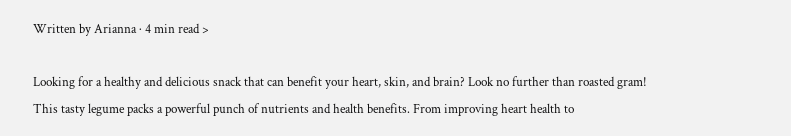Written by Arianna · 4 min read >

Looking for a healthy and delicious snack that can benefit your heart, skin, and brain? Look no further than roasted gram! This tasty legume packs a powerful punch of nutrients and health benefits. From improving heart health to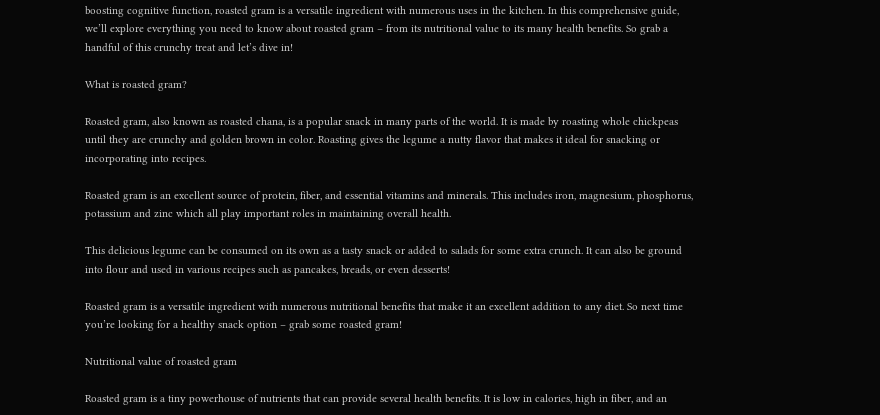boosting cognitive function, roasted gram is a versatile ingredient with numerous uses in the kitchen. In this comprehensive guide, we’ll explore everything you need to know about roasted gram – from its nutritional value to its many health benefits. So grab a handful of this crunchy treat and let’s dive in!

What is roasted gram?

Roasted gram, also known as roasted chana, is a popular snack in many parts of the world. It is made by roasting whole chickpeas until they are crunchy and golden brown in color. Roasting gives the legume a nutty flavor that makes it ideal for snacking or incorporating into recipes.

Roasted gram is an excellent source of protein, fiber, and essential vitamins and minerals. This includes iron, magnesium, phosphorus, potassium and zinc which all play important roles in maintaining overall health.

This delicious legume can be consumed on its own as a tasty snack or added to salads for some extra crunch. It can also be ground into flour and used in various recipes such as pancakes, breads, or even desserts!

Roasted gram is a versatile ingredient with numerous nutritional benefits that make it an excellent addition to any diet. So next time you’re looking for a healthy snack option – grab some roasted gram!

Nutritional value of roasted gram

Roasted gram is a tiny powerhouse of nutrients that can provide several health benefits. It is low in calories, high in fiber, and an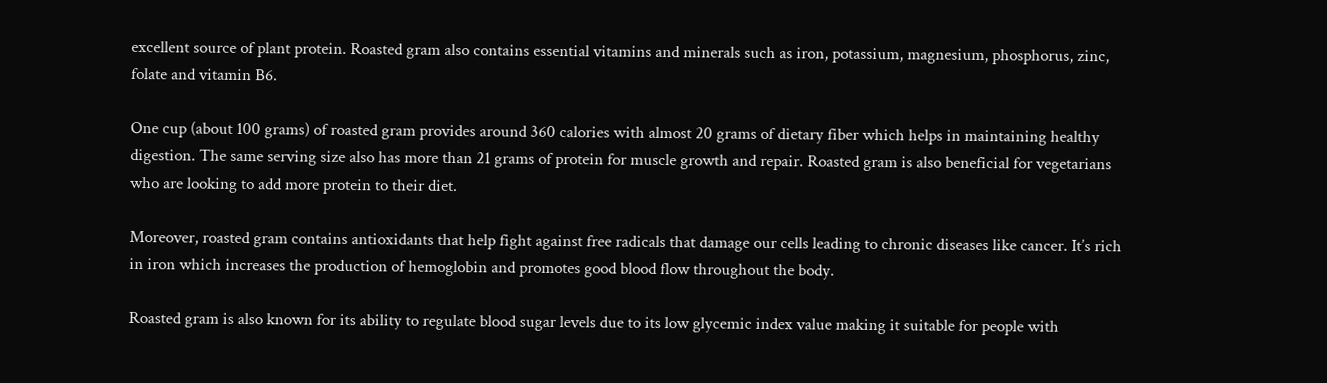excellent source of plant protein. Roasted gram also contains essential vitamins and minerals such as iron, potassium, magnesium, phosphorus, zinc, folate and vitamin B6.

One cup (about 100 grams) of roasted gram provides around 360 calories with almost 20 grams of dietary fiber which helps in maintaining healthy digestion. The same serving size also has more than 21 grams of protein for muscle growth and repair. Roasted gram is also beneficial for vegetarians who are looking to add more protein to their diet.

Moreover, roasted gram contains antioxidants that help fight against free radicals that damage our cells leading to chronic diseases like cancer. It’s rich in iron which increases the production of hemoglobin and promotes good blood flow throughout the body.

Roasted gram is also known for its ability to regulate blood sugar levels due to its low glycemic index value making it suitable for people with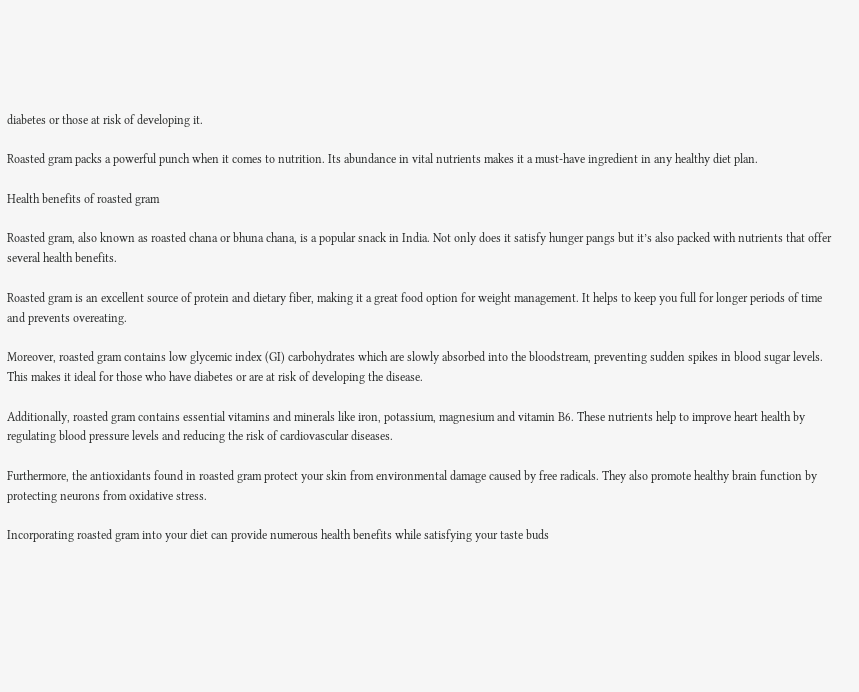diabetes or those at risk of developing it.

Roasted gram packs a powerful punch when it comes to nutrition. Its abundance in vital nutrients makes it a must-have ingredient in any healthy diet plan.

Health benefits of roasted gram

Roasted gram, also known as roasted chana or bhuna chana, is a popular snack in India. Not only does it satisfy hunger pangs but it’s also packed with nutrients that offer several health benefits.

Roasted gram is an excellent source of protein and dietary fiber, making it a great food option for weight management. It helps to keep you full for longer periods of time and prevents overeating.

Moreover, roasted gram contains low glycemic index (GI) carbohydrates which are slowly absorbed into the bloodstream, preventing sudden spikes in blood sugar levels. This makes it ideal for those who have diabetes or are at risk of developing the disease.

Additionally, roasted gram contains essential vitamins and minerals like iron, potassium, magnesium and vitamin B6. These nutrients help to improve heart health by regulating blood pressure levels and reducing the risk of cardiovascular diseases.

Furthermore, the antioxidants found in roasted gram protect your skin from environmental damage caused by free radicals. They also promote healthy brain function by protecting neurons from oxidative stress.

Incorporating roasted gram into your diet can provide numerous health benefits while satisfying your taste buds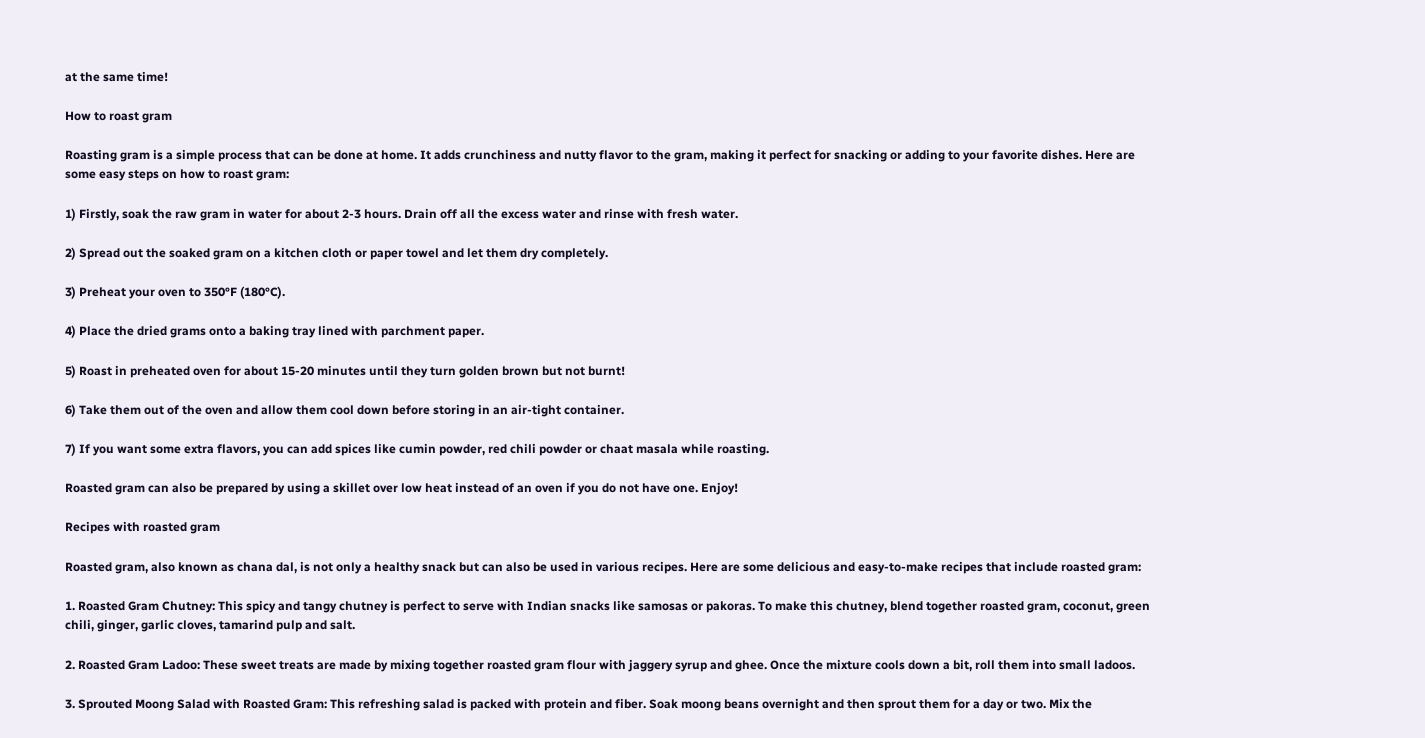at the same time!

How to roast gram

Roasting gram is a simple process that can be done at home. It adds crunchiness and nutty flavor to the gram, making it perfect for snacking or adding to your favorite dishes. Here are some easy steps on how to roast gram:

1) Firstly, soak the raw gram in water for about 2-3 hours. Drain off all the excess water and rinse with fresh water.

2) Spread out the soaked gram on a kitchen cloth or paper towel and let them dry completely.

3) Preheat your oven to 350°F (180°C).

4) Place the dried grams onto a baking tray lined with parchment paper.

5) Roast in preheated oven for about 15-20 minutes until they turn golden brown but not burnt!

6) Take them out of the oven and allow them cool down before storing in an air-tight container.

7) If you want some extra flavors, you can add spices like cumin powder, red chili powder or chaat masala while roasting.

Roasted gram can also be prepared by using a skillet over low heat instead of an oven if you do not have one. Enjoy!

Recipes with roasted gram

Roasted gram, also known as chana dal, is not only a healthy snack but can also be used in various recipes. Here are some delicious and easy-to-make recipes that include roasted gram:

1. Roasted Gram Chutney: This spicy and tangy chutney is perfect to serve with Indian snacks like samosas or pakoras. To make this chutney, blend together roasted gram, coconut, green chili, ginger, garlic cloves, tamarind pulp and salt.

2. Roasted Gram Ladoo: These sweet treats are made by mixing together roasted gram flour with jaggery syrup and ghee. Once the mixture cools down a bit, roll them into small ladoos.

3. Sprouted Moong Salad with Roasted Gram: This refreshing salad is packed with protein and fiber. Soak moong beans overnight and then sprout them for a day or two. Mix the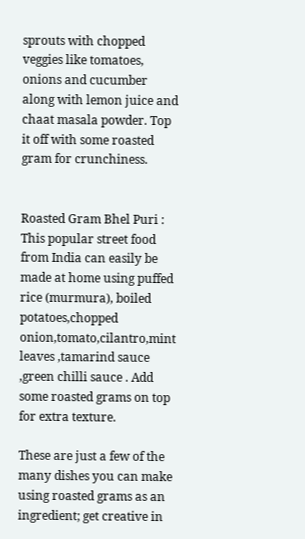sprouts with chopped veggies like tomatoes, onions and cucumber along with lemon juice and chaat masala powder. Top it off with some roasted gram for crunchiness.


Roasted Gram Bhel Puri : This popular street food from India can easily be made at home using puffed rice (murmura), boiled potatoes,chopped onion,tomato,cilantro,mint leaves ,tamarind sauce ,green chilli sauce . Add some roasted grams on top for extra texture.

These are just a few of the many dishes you can make using roasted grams as an ingredient; get creative in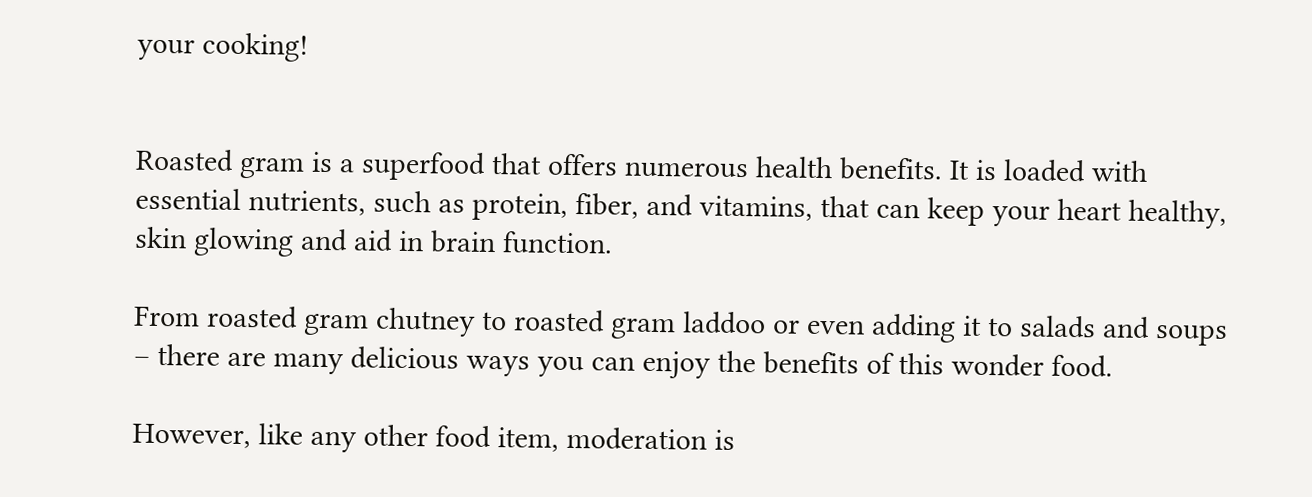your cooking!


Roasted gram is a superfood that offers numerous health benefits. It is loaded with essential nutrients, such as protein, fiber, and vitamins, that can keep your heart healthy, skin glowing and aid in brain function.

From roasted gram chutney to roasted gram laddoo or even adding it to salads and soups – there are many delicious ways you can enjoy the benefits of this wonder food.

However, like any other food item, moderation is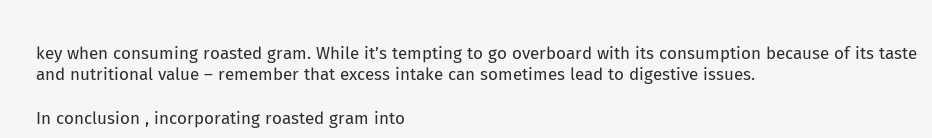key when consuming roasted gram. While it’s tempting to go overboard with its consumption because of its taste and nutritional value – remember that excess intake can sometimes lead to digestive issues.

In conclusion , incorporating roasted gram into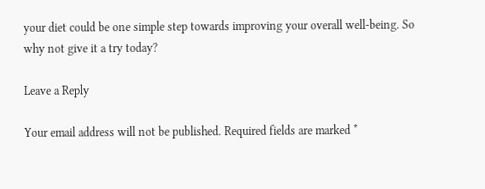your diet could be one simple step towards improving your overall well-being. So why not give it a try today?

Leave a Reply

Your email address will not be published. Required fields are marked *